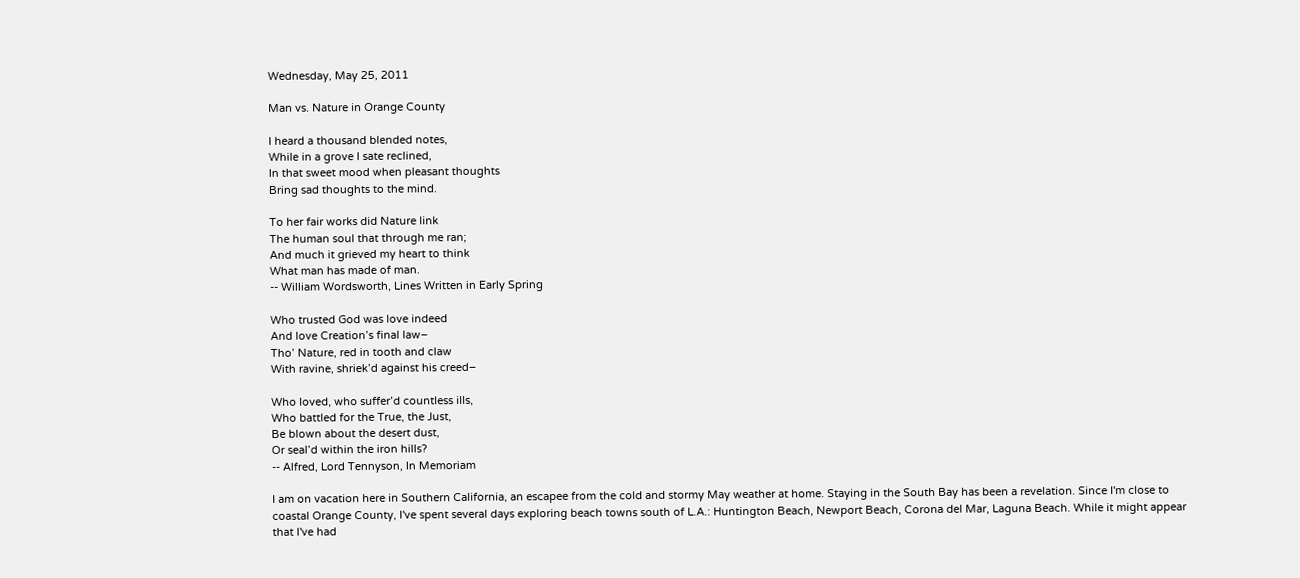Wednesday, May 25, 2011

Man vs. Nature in Orange County

I heard a thousand blended notes,
While in a grove I sate reclined,
In that sweet mood when pleasant thoughts
Bring sad thoughts to the mind.

To her fair works did Nature link
The human soul that through me ran;
And much it grieved my heart to think
What man has made of man.
-- William Wordsworth, Lines Written in Early Spring

Who trusted God was love indeed
And love Creation’s final law–
Tho’ Nature, red in tooth and claw
With ravine, shriek’d against his creed–

Who loved, who suffer’d countless ills,
Who battled for the True, the Just,
Be blown about the desert dust,
Or seal’d within the iron hills?
-- Alfred, Lord Tennyson, In Memoriam

I am on vacation here in Southern California, an escapee from the cold and stormy May weather at home. Staying in the South Bay has been a revelation. Since I'm close to coastal Orange County, I've spent several days exploring beach towns south of L.A.: Huntington Beach, Newport Beach, Corona del Mar, Laguna Beach. While it might appear that I've had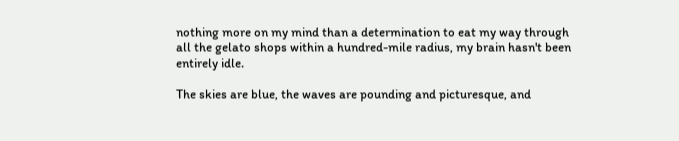nothing more on my mind than a determination to eat my way through all the gelato shops within a hundred-mile radius, my brain hasn't been entirely idle.

The skies are blue, the waves are pounding and picturesque, and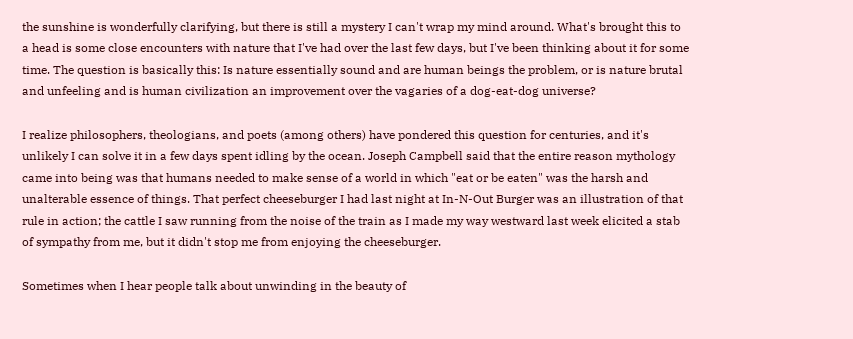the sunshine is wonderfully clarifying, but there is still a mystery I can't wrap my mind around. What's brought this to a head is some close encounters with nature that I've had over the last few days, but I've been thinking about it for some time. The question is basically this: Is nature essentially sound and are human beings the problem, or is nature brutal and unfeeling and is human civilization an improvement over the vagaries of a dog-eat-dog universe?

I realize philosophers, theologians, and poets (among others) have pondered this question for centuries, and it's unlikely I can solve it in a few days spent idling by the ocean. Joseph Campbell said that the entire reason mythology came into being was that humans needed to make sense of a world in which "eat or be eaten" was the harsh and unalterable essence of things. That perfect cheeseburger I had last night at In-N-Out Burger was an illustration of that rule in action; the cattle I saw running from the noise of the train as I made my way westward last week elicited a stab of sympathy from me, but it didn't stop me from enjoying the cheeseburger.

Sometimes when I hear people talk about unwinding in the beauty of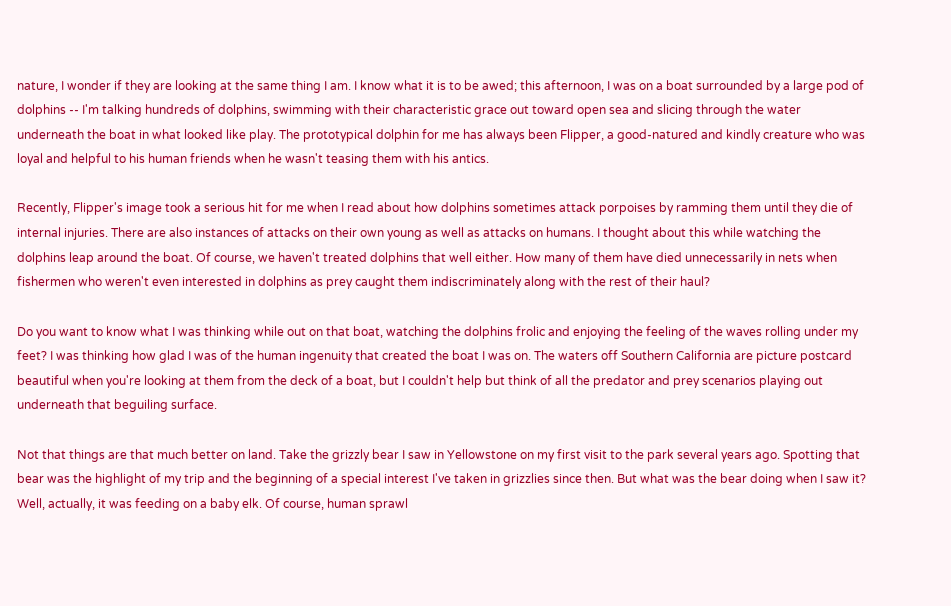nature, I wonder if they are looking at the same thing I am. I know what it is to be awed; this afternoon, I was on a boat surrounded by a large pod of dolphins -- I'm talking hundreds of dolphins, swimming with their characteristic grace out toward open sea and slicing through the water underneath the boat in what looked like play. The prototypical dolphin for me has always been Flipper, a good-natured and kindly creature who was loyal and helpful to his human friends when he wasn't teasing them with his antics.

Recently, Flipper's image took a serious hit for me when I read about how dolphins sometimes attack porpoises by ramming them until they die of internal injuries. There are also instances of attacks on their own young as well as attacks on humans. I thought about this while watching the dolphins leap around the boat. Of course, we haven't treated dolphins that well either. How many of them have died unnecessarily in nets when fishermen who weren't even interested in dolphins as prey caught them indiscriminately along with the rest of their haul?

Do you want to know what I was thinking while out on that boat, watching the dolphins frolic and enjoying the feeling of the waves rolling under my feet? I was thinking how glad I was of the human ingenuity that created the boat I was on. The waters off Southern California are picture postcard beautiful when you're looking at them from the deck of a boat, but I couldn't help but think of all the predator and prey scenarios playing out underneath that beguiling surface.

Not that things are that much better on land. Take the grizzly bear I saw in Yellowstone on my first visit to the park several years ago. Spotting that bear was the highlight of my trip and the beginning of a special interest I've taken in grizzlies since then. But what was the bear doing when I saw it? Well, actually, it was feeding on a baby elk. Of course, human sprawl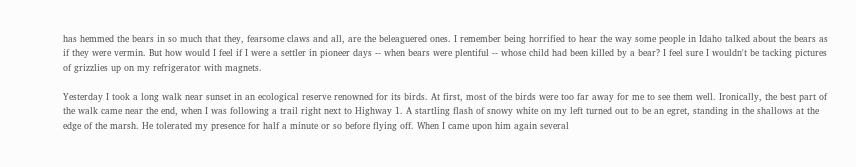has hemmed the bears in so much that they, fearsome claws and all, are the beleaguered ones. I remember being horrified to hear the way some people in Idaho talked about the bears as if they were vermin. But how would I feel if I were a settler in pioneer days -- when bears were plentiful -- whose child had been killed by a bear? I feel sure I wouldn't be tacking pictures of grizzlies up on my refrigerator with magnets.

Yesterday I took a long walk near sunset in an ecological reserve renowned for its birds. At first, most of the birds were too far away for me to see them well. Ironically, the best part of the walk came near the end, when I was following a trail right next to Highway 1. A startling flash of snowy white on my left turned out to be an egret, standing in the shallows at the edge of the marsh. He tolerated my presence for half a minute or so before flying off. When I came upon him again several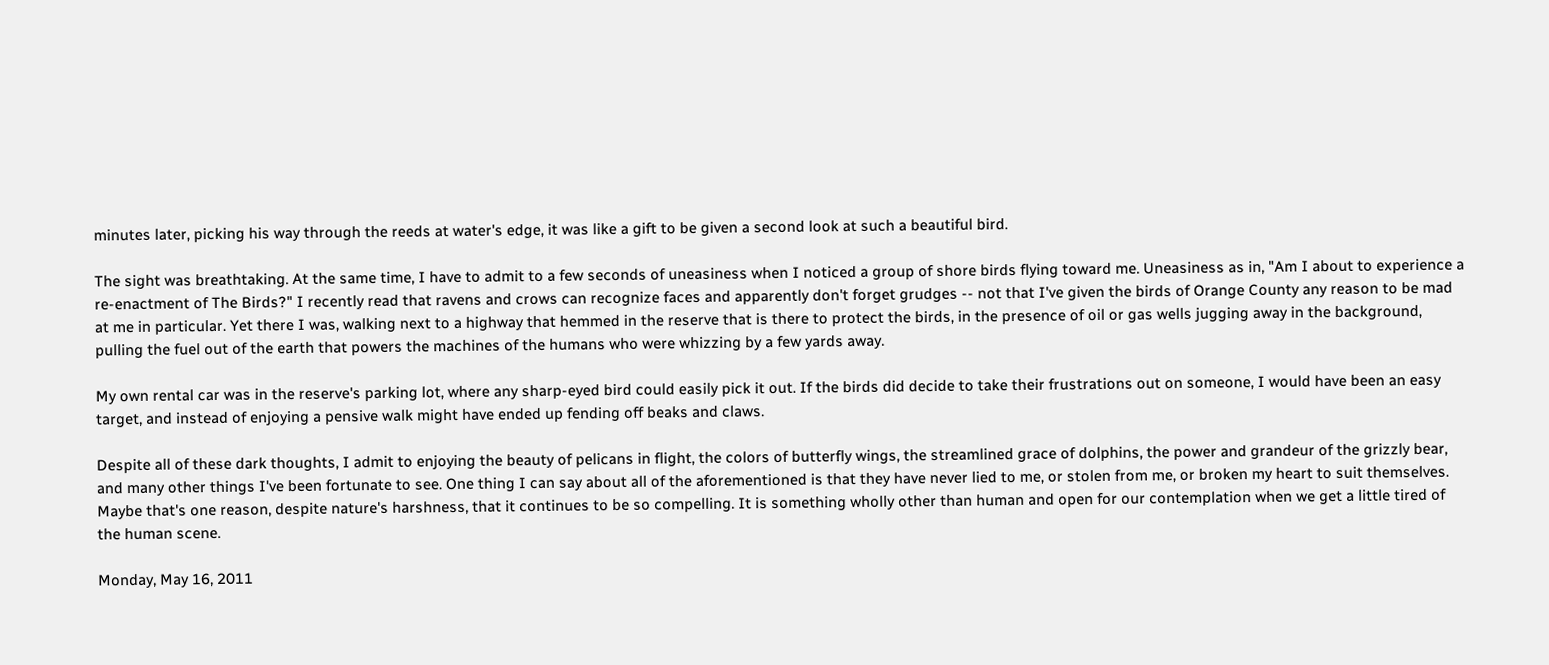minutes later, picking his way through the reeds at water's edge, it was like a gift to be given a second look at such a beautiful bird.

The sight was breathtaking. At the same time, I have to admit to a few seconds of uneasiness when I noticed a group of shore birds flying toward me. Uneasiness as in, "Am I about to experience a re-enactment of The Birds?" I recently read that ravens and crows can recognize faces and apparently don't forget grudges -- not that I've given the birds of Orange County any reason to be mad at me in particular. Yet there I was, walking next to a highway that hemmed in the reserve that is there to protect the birds, in the presence of oil or gas wells jugging away in the background, pulling the fuel out of the earth that powers the machines of the humans who were whizzing by a few yards away.

My own rental car was in the reserve's parking lot, where any sharp-eyed bird could easily pick it out. If the birds did decide to take their frustrations out on someone, I would have been an easy target, and instead of enjoying a pensive walk might have ended up fending off beaks and claws.

Despite all of these dark thoughts, I admit to enjoying the beauty of pelicans in flight, the colors of butterfly wings, the streamlined grace of dolphins, the power and grandeur of the grizzly bear, and many other things I've been fortunate to see. One thing I can say about all of the aforementioned is that they have never lied to me, or stolen from me, or broken my heart to suit themselves. Maybe that's one reason, despite nature's harshness, that it continues to be so compelling. It is something wholly other than human and open for our contemplation when we get a little tired of the human scene.

Monday, May 16, 2011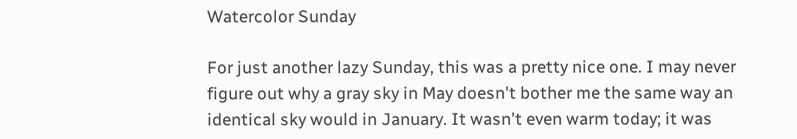Watercolor Sunday

For just another lazy Sunday, this was a pretty nice one. I may never figure out why a gray sky in May doesn't bother me the same way an identical sky would in January. It wasn't even warm today; it was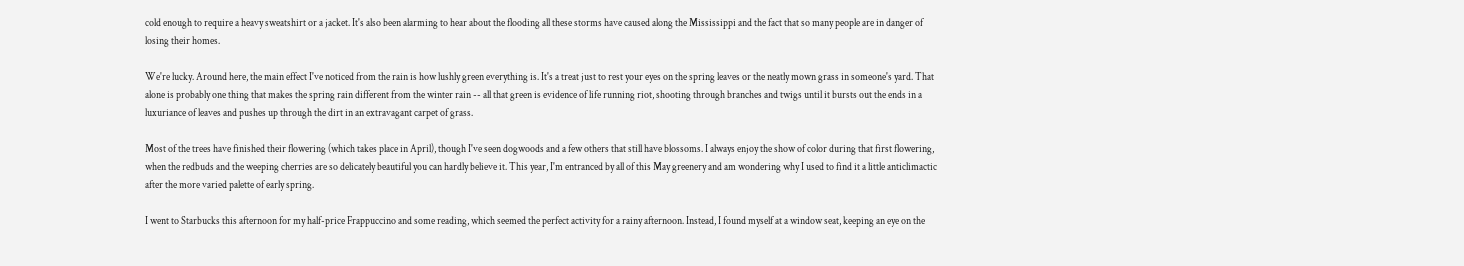cold enough to require a heavy sweatshirt or a jacket. It's also been alarming to hear about the flooding all these storms have caused along the Mississippi and the fact that so many people are in danger of losing their homes.

We're lucky. Around here, the main effect I've noticed from the rain is how lushly green everything is. It's a treat just to rest your eyes on the spring leaves or the neatly mown grass in someone's yard. That alone is probably one thing that makes the spring rain different from the winter rain -- all that green is evidence of life running riot, shooting through branches and twigs until it bursts out the ends in a luxuriance of leaves and pushes up through the dirt in an extravagant carpet of grass.

Most of the trees have finished their flowering (which takes place in April), though I've seen dogwoods and a few others that still have blossoms. I always enjoy the show of color during that first flowering, when the redbuds and the weeping cherries are so delicately beautiful you can hardly believe it. This year, I'm entranced by all of this May greenery and am wondering why I used to find it a little anticlimactic after the more varied palette of early spring.

I went to Starbucks this afternoon for my half-price Frappuccino and some reading, which seemed the perfect activity for a rainy afternoon. Instead, I found myself at a window seat, keeping an eye on the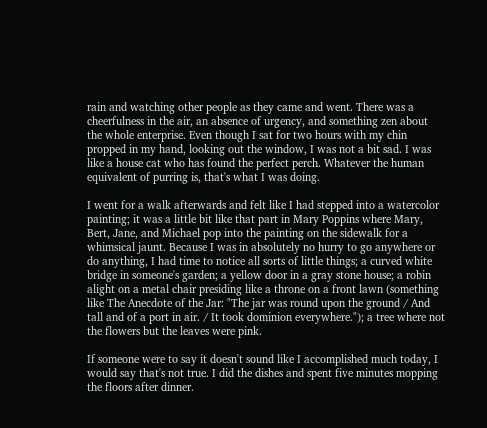rain and watching other people as they came and went. There was a cheerfulness in the air, an absence of urgency, and something zen about the whole enterprise. Even though I sat for two hours with my chin propped in my hand, looking out the window, I was not a bit sad. I was like a house cat who has found the perfect perch. Whatever the human equivalent of purring is, that's what I was doing.

I went for a walk afterwards and felt like I had stepped into a watercolor painting; it was a little bit like that part in Mary Poppins where Mary, Bert, Jane, and Michael pop into the painting on the sidewalk for a whimsical jaunt. Because I was in absolutely no hurry to go anywhere or do anything, I had time to notice all sorts of little things; a curved white bridge in someone's garden; a yellow door in a gray stone house; a robin alight on a metal chair presiding like a throne on a front lawn (something like The Anecdote of the Jar: "The jar was round upon the ground / And tall and of a port in air. / It took dominion everywhere."); a tree where not the flowers but the leaves were pink.

If someone were to say it doesn't sound like I accomplished much today, I would say that's not true. I did the dishes and spent five minutes mopping the floors after dinner.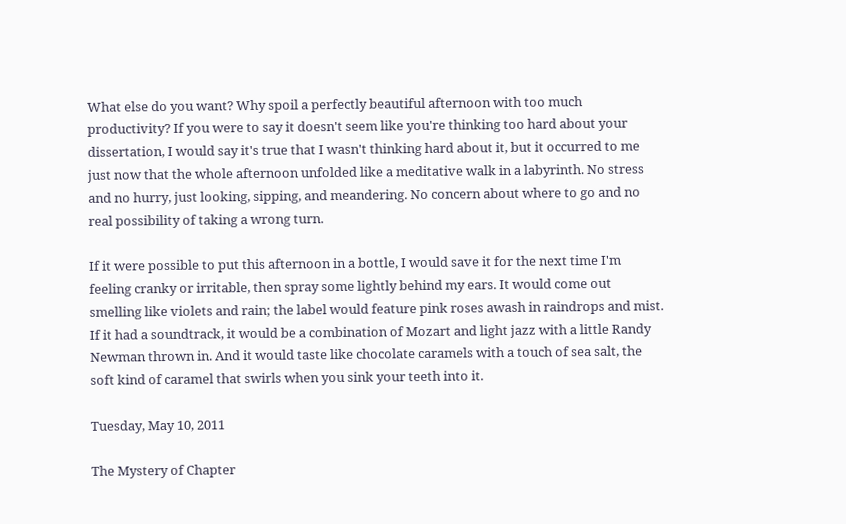What else do you want? Why spoil a perfectly beautiful afternoon with too much productivity? If you were to say it doesn't seem like you're thinking too hard about your dissertation, I would say it's true that I wasn't thinking hard about it, but it occurred to me just now that the whole afternoon unfolded like a meditative walk in a labyrinth. No stress and no hurry, just looking, sipping, and meandering. No concern about where to go and no real possibility of taking a wrong turn.

If it were possible to put this afternoon in a bottle, I would save it for the next time I'm feeling cranky or irritable, then spray some lightly behind my ears. It would come out smelling like violets and rain; the label would feature pink roses awash in raindrops and mist. If it had a soundtrack, it would be a combination of Mozart and light jazz with a little Randy Newman thrown in. And it would taste like chocolate caramels with a touch of sea salt, the soft kind of caramel that swirls when you sink your teeth into it.

Tuesday, May 10, 2011

The Mystery of Chapter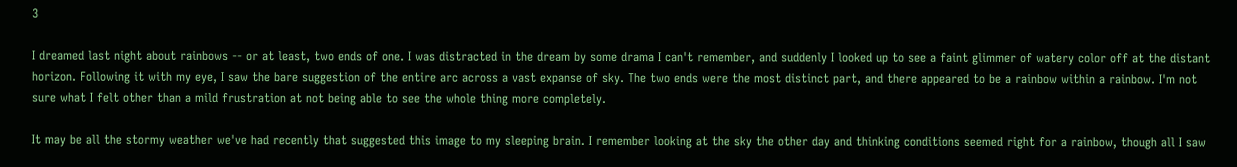3

I dreamed last night about rainbows -- or at least, two ends of one. I was distracted in the dream by some drama I can't remember, and suddenly I looked up to see a faint glimmer of watery color off at the distant horizon. Following it with my eye, I saw the bare suggestion of the entire arc across a vast expanse of sky. The two ends were the most distinct part, and there appeared to be a rainbow within a rainbow. I'm not sure what I felt other than a mild frustration at not being able to see the whole thing more completely.

It may be all the stormy weather we've had recently that suggested this image to my sleeping brain. I remember looking at the sky the other day and thinking conditions seemed right for a rainbow, though all I saw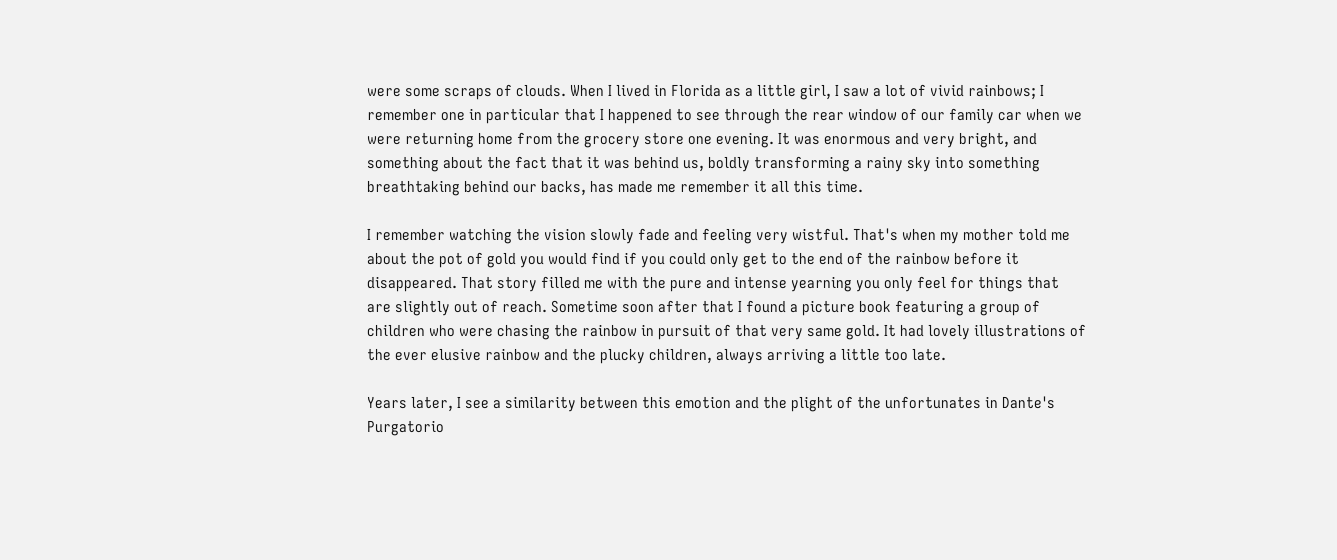were some scraps of clouds. When I lived in Florida as a little girl, I saw a lot of vivid rainbows; I remember one in particular that I happened to see through the rear window of our family car when we were returning home from the grocery store one evening. It was enormous and very bright, and something about the fact that it was behind us, boldly transforming a rainy sky into something breathtaking behind our backs, has made me remember it all this time.

I remember watching the vision slowly fade and feeling very wistful. That's when my mother told me about the pot of gold you would find if you could only get to the end of the rainbow before it disappeared. That story filled me with the pure and intense yearning you only feel for things that are slightly out of reach. Sometime soon after that I found a picture book featuring a group of children who were chasing the rainbow in pursuit of that very same gold. It had lovely illustrations of the ever elusive rainbow and the plucky children, always arriving a little too late.

Years later, I see a similarity between this emotion and the plight of the unfortunates in Dante's Purgatorio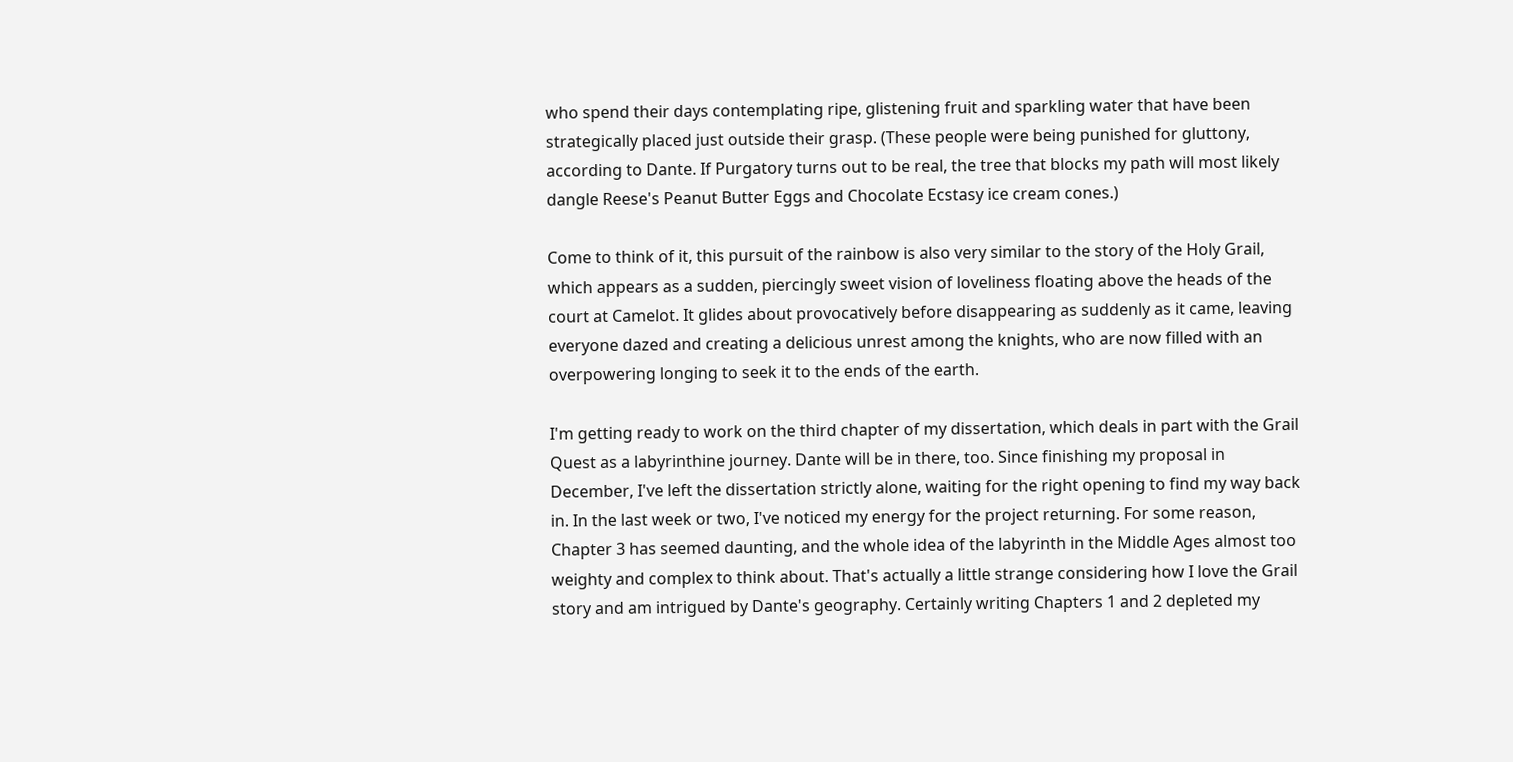who spend their days contemplating ripe, glistening fruit and sparkling water that have been strategically placed just outside their grasp. (These people were being punished for gluttony, according to Dante. If Purgatory turns out to be real, the tree that blocks my path will most likely dangle Reese's Peanut Butter Eggs and Chocolate Ecstasy ice cream cones.)

Come to think of it, this pursuit of the rainbow is also very similar to the story of the Holy Grail, which appears as a sudden, piercingly sweet vision of loveliness floating above the heads of the court at Camelot. It glides about provocatively before disappearing as suddenly as it came, leaving everyone dazed and creating a delicious unrest among the knights, who are now filled with an overpowering longing to seek it to the ends of the earth.

I'm getting ready to work on the third chapter of my dissertation, which deals in part with the Grail Quest as a labyrinthine journey. Dante will be in there, too. Since finishing my proposal in December, I've left the dissertation strictly alone, waiting for the right opening to find my way back in. In the last week or two, I've noticed my energy for the project returning. For some reason, Chapter 3 has seemed daunting, and the whole idea of the labyrinth in the Middle Ages almost too weighty and complex to think about. That's actually a little strange considering how I love the Grail story and am intrigued by Dante's geography. Certainly writing Chapters 1 and 2 depleted my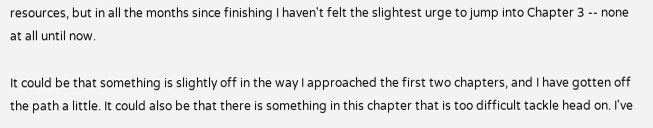resources, but in all the months since finishing I haven't felt the slightest urge to jump into Chapter 3 -- none at all until now.

It could be that something is slightly off in the way I approached the first two chapters, and I have gotten off the path a little. It could also be that there is something in this chapter that is too difficult tackle head on. I've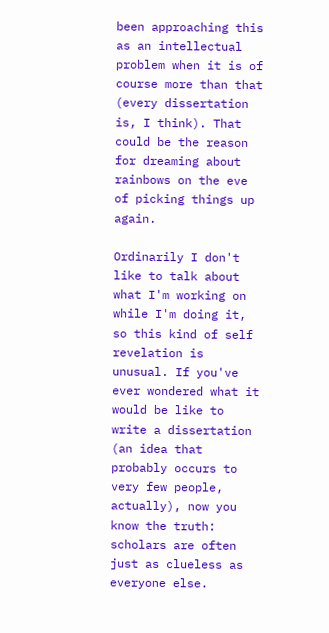been approaching this as an intellectual problem when it is of course more than that (every dissertation is, I think). That could be the reason for dreaming about rainbows on the eve of picking things up again.

Ordinarily I don't like to talk about what I'm working on while I'm doing it, so this kind of self revelation is unusual. If you've ever wondered what it would be like to write a dissertation (an idea that probably occurs to very few people, actually), now you know the truth: scholars are often just as clueless as everyone else.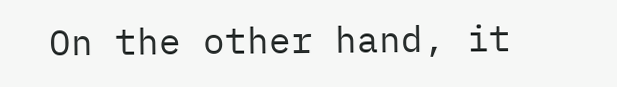On the other hand, it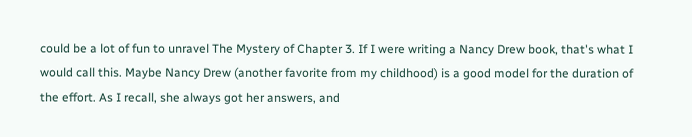could be a lot of fun to unravel The Mystery of Chapter 3. If I were writing a Nancy Drew book, that's what I would call this. Maybe Nancy Drew (another favorite from my childhood) is a good model for the duration of the effort. As I recall, she always got her answers, and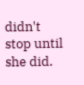didn't stop until she did.